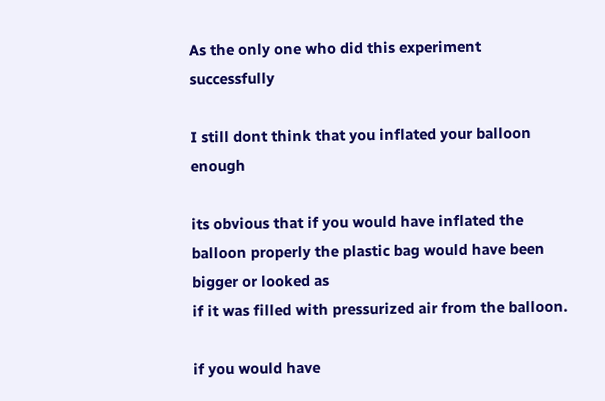As the only one who did this experiment successfully

I still dont think that you inflated your balloon enough

its obvious that if you would have inflated the balloon properly the plastic bag would have been bigger or looked as
if it was filled with pressurized air from the balloon.

if you would have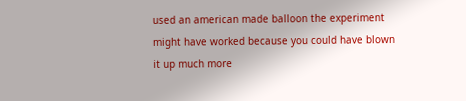used an american made balloon the experiment might have worked because you could have blown it up much more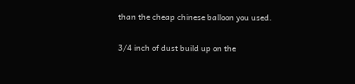than the cheap chinese balloon you used.

3/4 inch of dust build up on the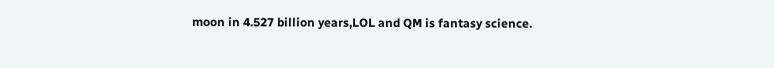moon in 4.527 billion years,LOL and QM is fantasy science.